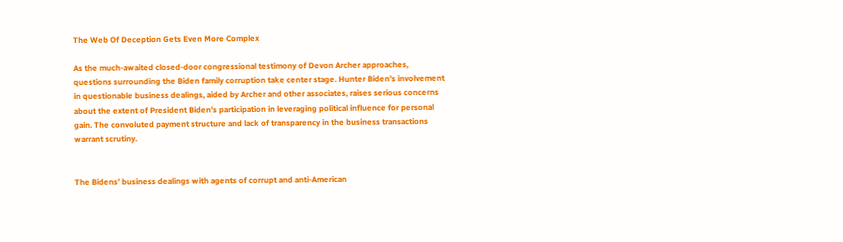The Web Of Deception Gets Even More Complex

As the much-awaited closed-door congressional testimony of Devon Archer approaches, questions surrounding the Biden family corruption take center stage. Hunter Biden’s involvement in questionable business dealings, aided by Archer and other associates, raises serious concerns about the extent of President Biden’s participation in leveraging political influence for personal gain. The convoluted payment structure and lack of transparency in the business transactions warrant scrutiny.


The Bidens’ business dealings with agents of corrupt and anti-American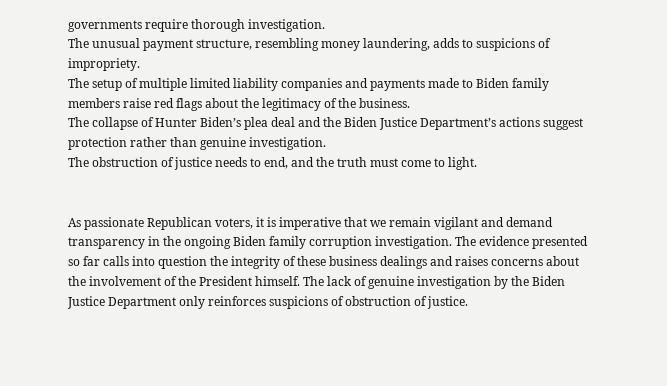governments require thorough investigation.
The unusual payment structure, resembling money laundering, adds to suspicions of impropriety.
The setup of multiple limited liability companies and payments made to Biden family members raise red flags about the legitimacy of the business.
The collapse of Hunter Biden’s plea deal and the Biden Justice Department’s actions suggest protection rather than genuine investigation.
The obstruction of justice needs to end, and the truth must come to light.


As passionate Republican voters, it is imperative that we remain vigilant and demand transparency in the ongoing Biden family corruption investigation. The evidence presented so far calls into question the integrity of these business dealings and raises concerns about the involvement of the President himself. The lack of genuine investigation by the Biden Justice Department only reinforces suspicions of obstruction of justice.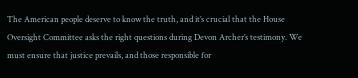The American people deserve to know the truth, and it’s crucial that the House Oversight Committee asks the right questions during Devon Archer’s testimony. We must ensure that justice prevails, and those responsible for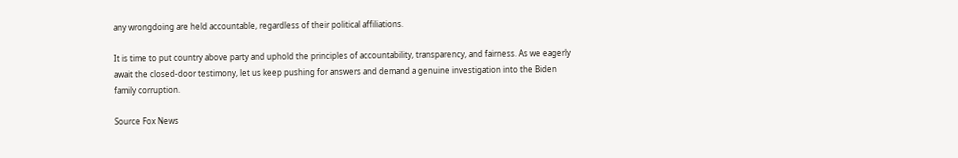any wrongdoing are held accountable, regardless of their political affiliations.

It is time to put country above party and uphold the principles of accountability, transparency, and fairness. As we eagerly await the closed-door testimony, let us keep pushing for answers and demand a genuine investigation into the Biden family corruption.

Source Fox News